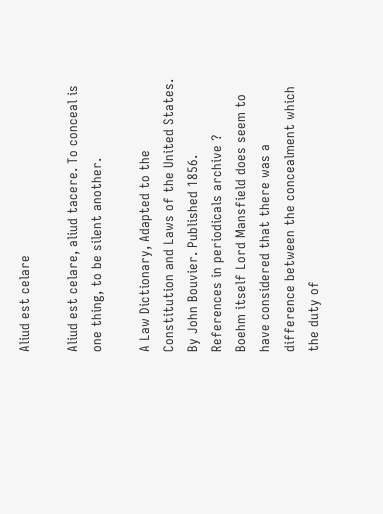Aliud est celare

Aliud est celare, aliud tacere. To conceal is one thing, to be silent another.

A Law Dictionary, Adapted to the Constitution and Laws of the United States. By John Bouvier. Published 1856.
References in periodicals archive ?
Boehm itself Lord Mansfield does seem to have considered that there was a difference between the concealment which the duty of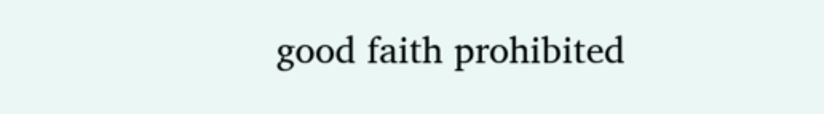good faith prohibited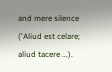and mere silence ('Aliud est celare; aliud tacere ...).